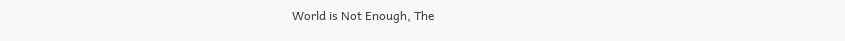World is Not Enough, The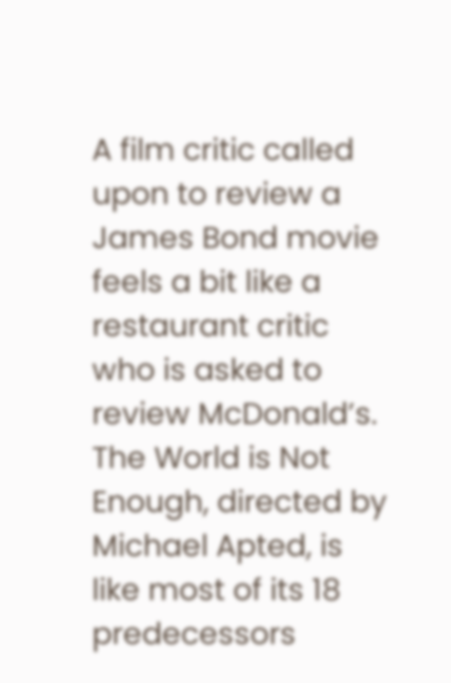A film critic called upon to review a James Bond movie feels a bit like a restaurant critic who is asked to review McDonald’s. The World is Not Enough, directed by Michael Apted, is like most of its 18 predecessors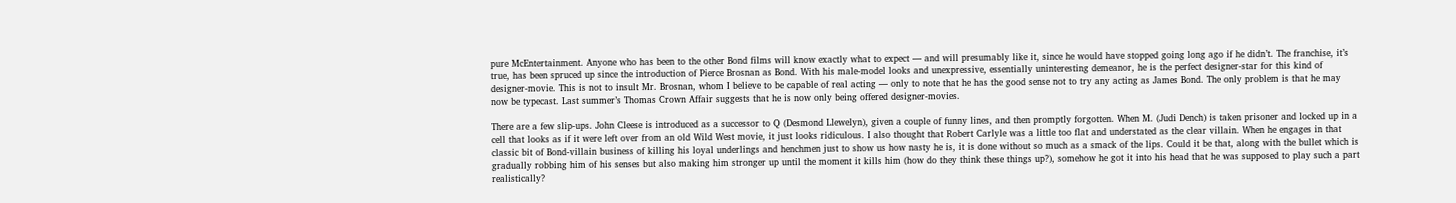pure McEntertainment. Anyone who has been to the other Bond films will know exactly what to expect — and will presumably like it, since he would have stopped going long ago if he didn’t. The franchise, it’s true, has been spruced up since the introduction of Pierce Brosnan as Bond. With his male-model looks and unexpressive, essentially uninteresting demeanor, he is the perfect designer-star for this kind of designer-movie. This is not to insult Mr. Brosnan, whom I believe to be capable of real acting — only to note that he has the good sense not to try any acting as James Bond. The only problem is that he may now be typecast. Last summer’s Thomas Crown Affair suggests that he is now only being offered designer-movies.

There are a few slip-ups. John Cleese is introduced as a successor to Q (Desmond Llewelyn), given a couple of funny lines, and then promptly forgotten. When M. (Judi Dench) is taken prisoner and locked up in a cell that looks as if it were left over from an old Wild West movie, it just looks ridiculous. I also thought that Robert Carlyle was a little too flat and understated as the clear villain. When he engages in that classic bit of Bond-villain business of killing his loyal underlings and henchmen just to show us how nasty he is, it is done without so much as a smack of the lips. Could it be that, along with the bullet which is gradually robbing him of his senses but also making him stronger up until the moment it kills him (how do they think these things up?), somehow he got it into his head that he was supposed to play such a part realistically?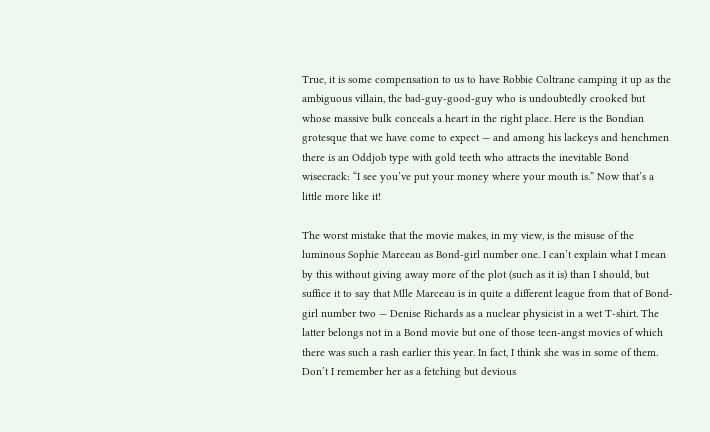True, it is some compensation to us to have Robbie Coltrane camping it up as the ambiguous villain, the bad-guy-good-guy who is undoubtedly crooked but whose massive bulk conceals a heart in the right place. Here is the Bondian grotesque that we have come to expect — and among his lackeys and henchmen there is an Oddjob type with gold teeth who attracts the inevitable Bond wisecrack: “I see you’ve put your money where your mouth is.” Now that’s a little more like it!

The worst mistake that the movie makes, in my view, is the misuse of the luminous Sophie Marceau as Bond-girl number one. I can’t explain what I mean by this without giving away more of the plot (such as it is) than I should, but suffice it to say that Mlle Marceau is in quite a different league from that of Bond-girl number two — Denise Richards as a nuclear physicist in a wet T-shirt. The latter belongs not in a Bond movie but one of those teen-angst movies of which there was such a rash earlier this year. In fact, I think she was in some of them. Don’t I remember her as a fetching but devious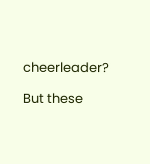cheerleader?

But these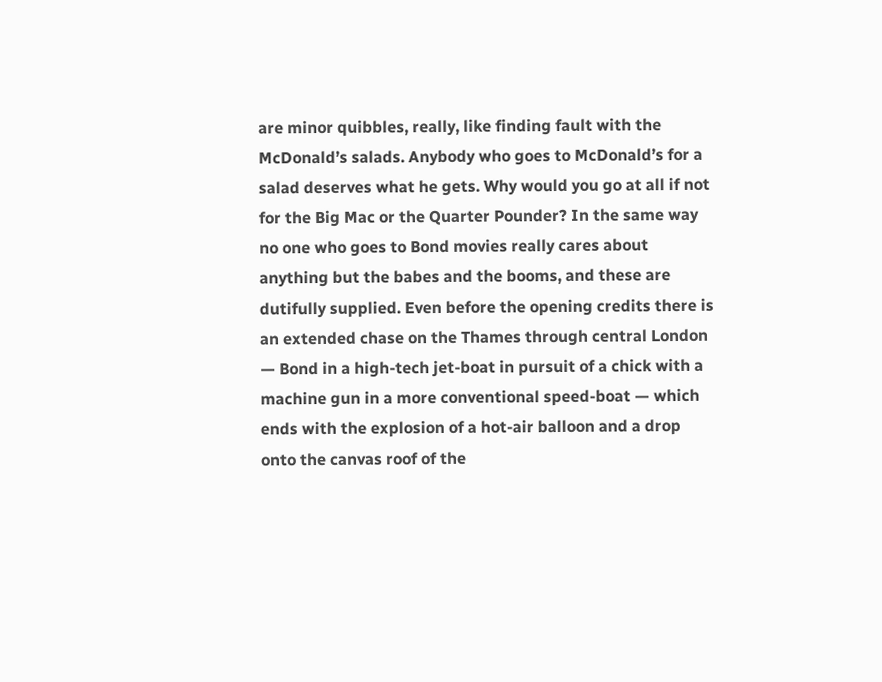are minor quibbles, really, like finding fault with the McDonald’s salads. Anybody who goes to McDonald’s for a salad deserves what he gets. Why would you go at all if not for the Big Mac or the Quarter Pounder? In the same way no one who goes to Bond movies really cares about anything but the babes and the booms, and these are dutifully supplied. Even before the opening credits there is an extended chase on the Thames through central London — Bond in a high-tech jet-boat in pursuit of a chick with a machine gun in a more conventional speed-boat — which ends with the explosion of a hot-air balloon and a drop onto the canvas roof of the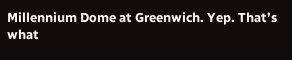Millennium Dome at Greenwich. Yep. That’s what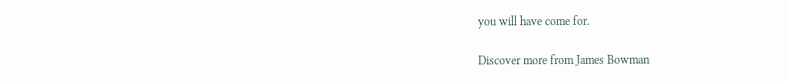you will have come for.

Discover more from James Bowman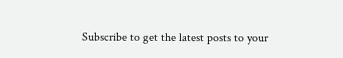Subscribe to get the latest posts to your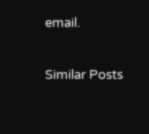email.

Similar Posts